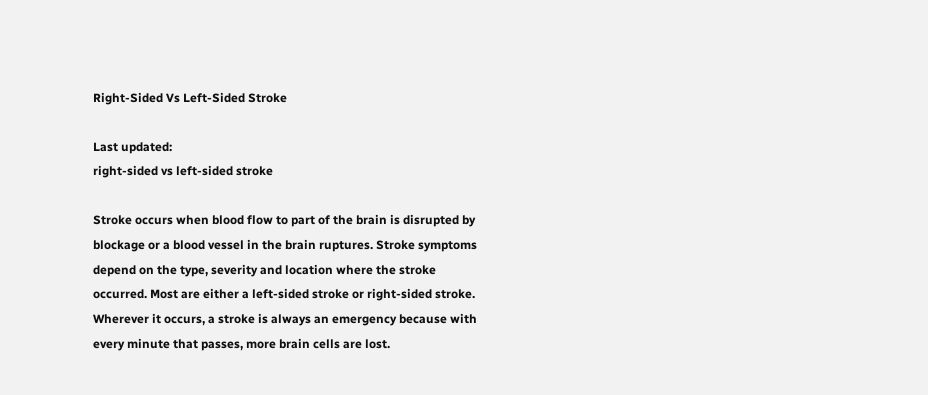Right-Sided Vs Left-Sided Stroke

Last updated:
right-sided vs left-sided stroke

Stroke occurs when blood flow to part of the brain is disrupted by blockage or a blood vessel in the brain ruptures. Stroke symptoms depend on the type, severity and location where the stroke occurred. Most are either a left-sided stroke or right-sided stroke. Wherever it occurs, a stroke is always an emergency because with every minute that passes, more brain cells are lost.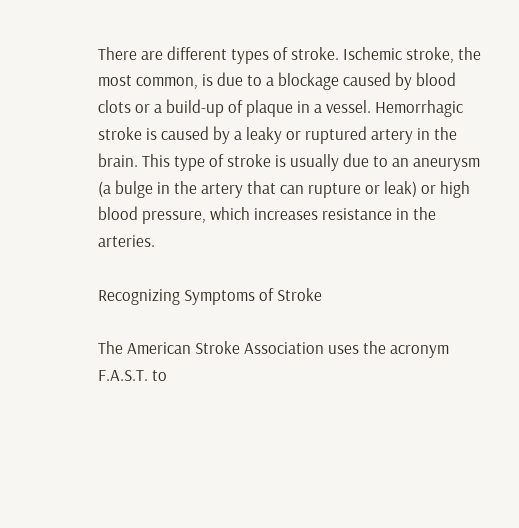There are different types of stroke. Ischemic stroke, the most common, is due to a blockage caused by blood clots or a build-up of plaque in a vessel. Hemorrhagic stroke is caused by a leaky or ruptured artery in the brain. This type of stroke is usually due to an aneurysm (a bulge in the artery that can rupture or leak) or high blood pressure, which increases resistance in the arteries.

Recognizing Symptoms of Stroke

The American Stroke Association uses the acronym F.A.S.T. to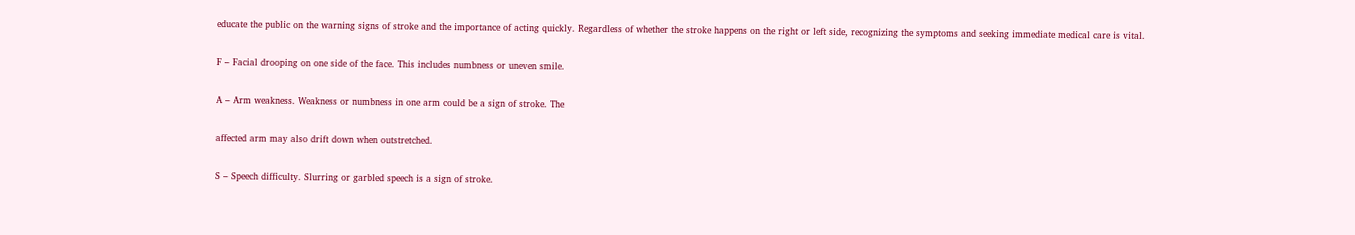educate the public on the warning signs of stroke and the importance of acting quickly. Regardless of whether the stroke happens on the right or left side, recognizing the symptoms and seeking immediate medical care is vital.

F – Facial drooping on one side of the face. This includes numbness or uneven smile.

A – Arm weakness. Weakness or numbness in one arm could be a sign of stroke. The

affected arm may also drift down when outstretched.

S – Speech difficulty. Slurring or garbled speech is a sign of stroke.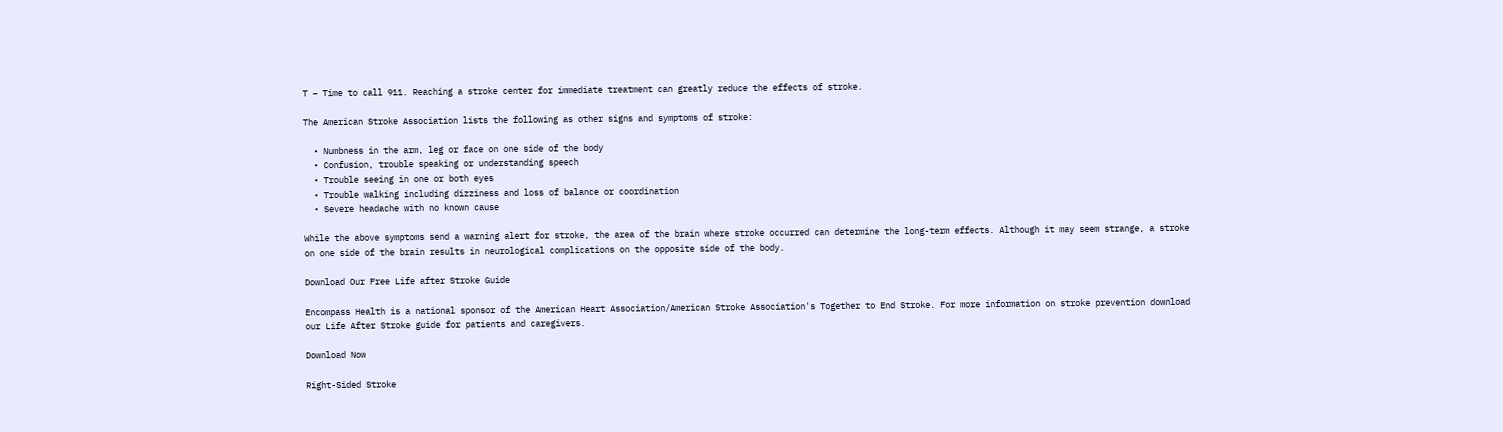T – Time to call 911. Reaching a stroke center for immediate treatment can greatly reduce the effects of stroke.

The American Stroke Association lists the following as other signs and symptoms of stroke:

  • Numbness in the arm, leg or face on one side of the body
  • Confusion, trouble speaking or understanding speech
  • Trouble seeing in one or both eyes
  • Trouble walking including dizziness and loss of balance or coordination
  • Severe headache with no known cause

While the above symptoms send a warning alert for stroke, the area of the brain where stroke occurred can determine the long-term effects. Although it may seem strange, a stroke on one side of the brain results in neurological complications on the opposite side of the body.

Download Our Free Life after Stroke Guide

Encompass Health is a national sponsor of the American Heart Association/American Stroke Association's Together to End Stroke. For more information on stroke prevention download our Life After Stroke guide for patients and caregivers.

Download Now

Right-Sided Stroke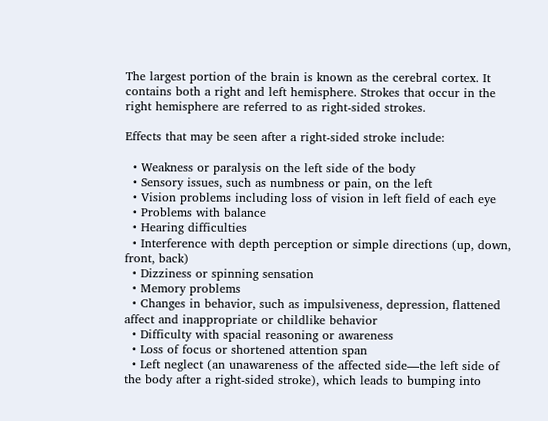The largest portion of the brain is known as the cerebral cortex. It contains both a right and left hemisphere. Strokes that occur in the right hemisphere are referred to as right-sided strokes.

Effects that may be seen after a right-sided stroke include:

  • Weakness or paralysis on the left side of the body
  • Sensory issues, such as numbness or pain, on the left
  • Vision problems including loss of vision in left field of each eye
  • Problems with balance
  • Hearing difficulties
  • Interference with depth perception or simple directions (up, down, front, back)
  • Dizziness or spinning sensation
  • Memory problems
  • Changes in behavior, such as impulsiveness, depression, flattened affect and inappropriate or childlike behavior
  • Difficulty with spacial reasoning or awareness
  • Loss of focus or shortened attention span
  • Left neglect (an unawareness of the affected side—the left side of the body after a right-sided stroke), which leads to bumping into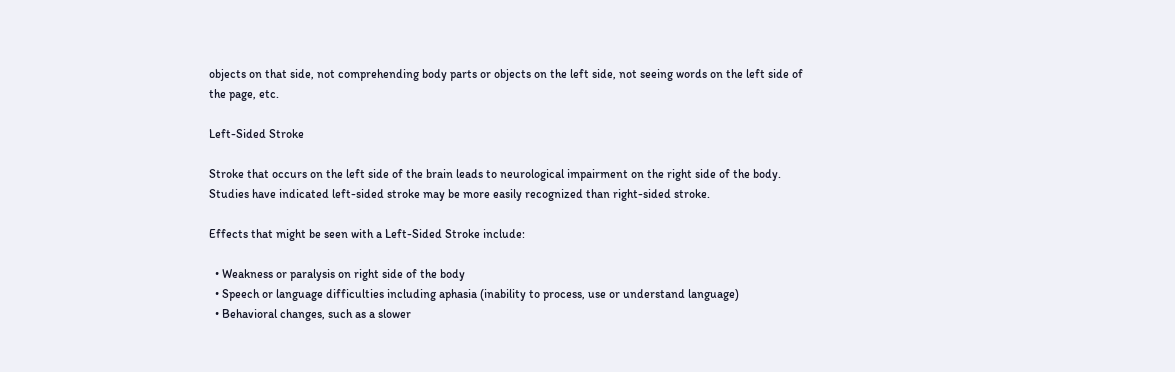objects on that side, not comprehending body parts or objects on the left side, not seeing words on the left side of the page, etc.

Left-Sided Stroke

Stroke that occurs on the left side of the brain leads to neurological impairment on the right side of the body. Studies have indicated left-sided stroke may be more easily recognized than right-sided stroke.

Effects that might be seen with a Left-Sided Stroke include:

  • Weakness or paralysis on right side of the body
  • Speech or language difficulties including aphasia (inability to process, use or understand language)
  • Behavioral changes, such as a slower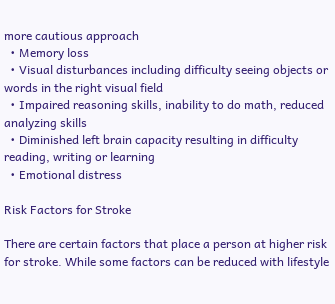more cautious approach
  • Memory loss
  • Visual disturbances including difficulty seeing objects or words in the right visual field
  • Impaired reasoning skills, inability to do math, reduced analyzing skills
  • Diminished left brain capacity resulting in difficulty reading, writing or learning
  • Emotional distress

Risk Factors for Stroke

There are certain factors that place a person at higher risk for stroke. While some factors can be reduced with lifestyle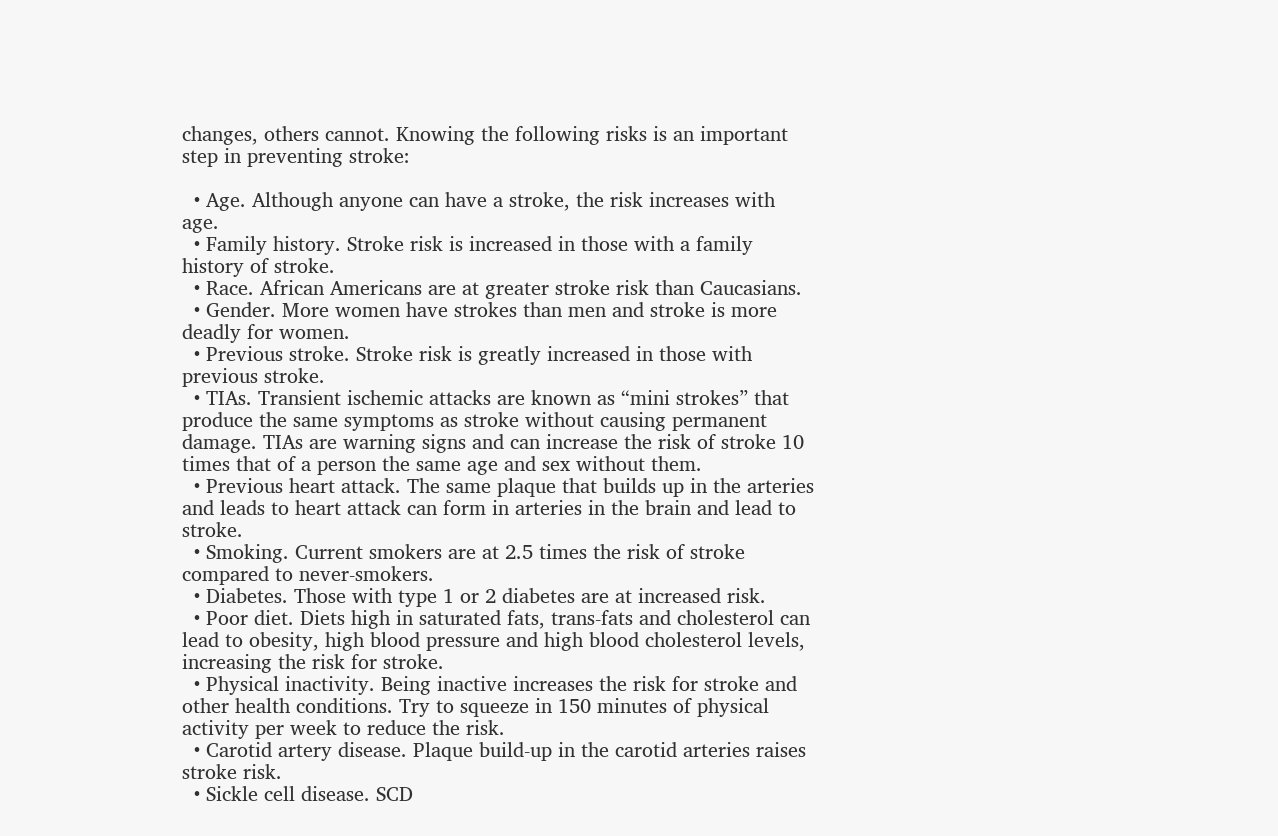changes, others cannot. Knowing the following risks is an important step in preventing stroke:

  • Age. Although anyone can have a stroke, the risk increases with age.
  • Family history. Stroke risk is increased in those with a family history of stroke.
  • Race. African Americans are at greater stroke risk than Caucasians.
  • Gender. More women have strokes than men and stroke is more deadly for women.
  • Previous stroke. Stroke risk is greatly increased in those with previous stroke.
  • TIAs. Transient ischemic attacks are known as “mini strokes” that produce the same symptoms as stroke without causing permanent damage. TIAs are warning signs and can increase the risk of stroke 10 times that of a person the same age and sex without them.
  • Previous heart attack. The same plaque that builds up in the arteries and leads to heart attack can form in arteries in the brain and lead to stroke.
  • Smoking. Current smokers are at 2.5 times the risk of stroke compared to never-smokers.
  • Diabetes. Those with type 1 or 2 diabetes are at increased risk.
  • Poor diet. Diets high in saturated fats, trans-fats and cholesterol can lead to obesity, high blood pressure and high blood cholesterol levels, increasing the risk for stroke.
  • Physical inactivity. Being inactive increases the risk for stroke and other health conditions. Try to squeeze in 150 minutes of physical activity per week to reduce the risk.
  • Carotid artery disease. Plaque build-up in the carotid arteries raises stroke risk.
  • Sickle cell disease. SCD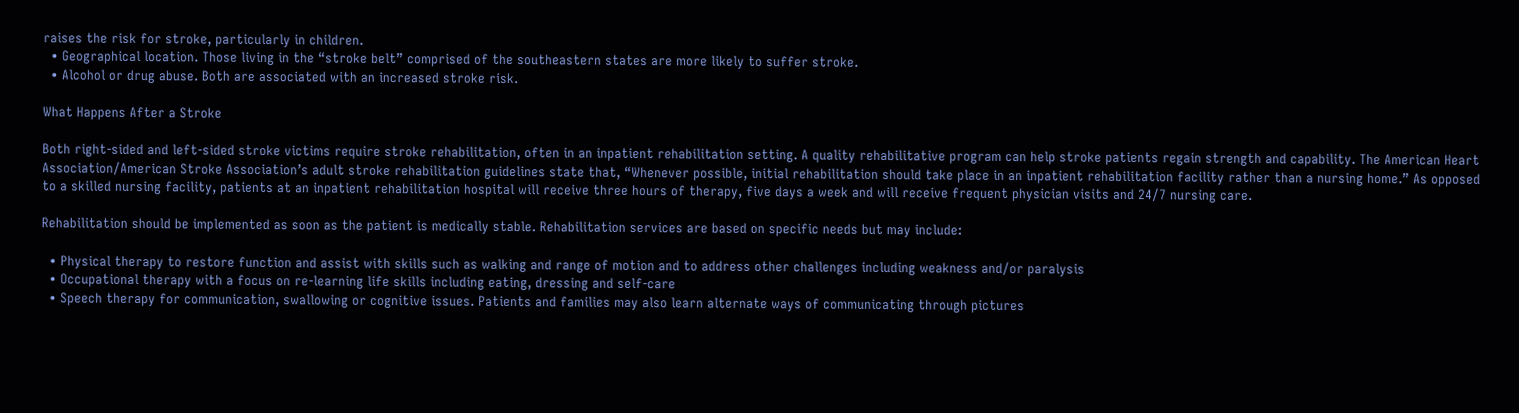raises the risk for stroke, particularly in children.
  • Geographical location. Those living in the “stroke belt” comprised of the southeastern states are more likely to suffer stroke.
  • Alcohol or drug abuse. Both are associated with an increased stroke risk.

What Happens After a Stroke

Both right-sided and left-sided stroke victims require stroke rehabilitation, often in an inpatient rehabilitation setting. A quality rehabilitative program can help stroke patients regain strength and capability. The American Heart Association/American Stroke Association’s adult stroke rehabilitation guidelines state that, “Whenever possible, initial rehabilitation should take place in an inpatient rehabilitation facility rather than a nursing home.” As opposed to a skilled nursing facility, patients at an inpatient rehabilitation hospital will receive three hours of therapy, five days a week and will receive frequent physician visits and 24/7 nursing care.

Rehabilitation should be implemented as soon as the patient is medically stable. Rehabilitation services are based on specific needs but may include:

  • Physical therapy to restore function and assist with skills such as walking and range of motion and to address other challenges including weakness and/or paralysis
  • Occupational therapy with a focus on re-learning life skills including eating, dressing and self-care
  • Speech therapy for communication, swallowing or cognitive issues. Patients and families may also learn alternate ways of communicating through pictures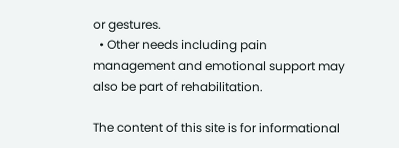or gestures.
  • Other needs including pain management and emotional support may also be part of rehabilitation.

The content of this site is for informational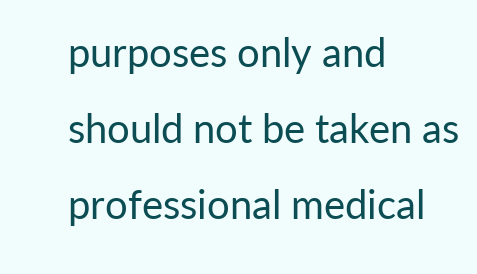purposes only and should not be taken as professional medical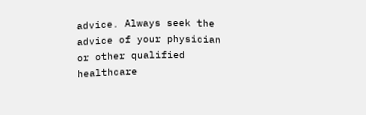advice. Always seek the advice of your physician or other qualified healthcare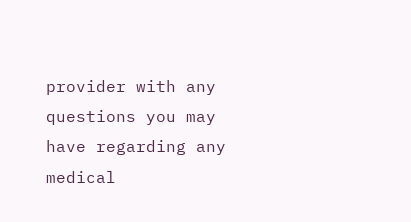provider with any questions you may have regarding any medical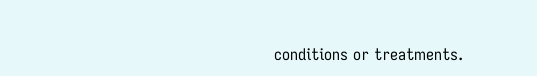conditions or treatments.